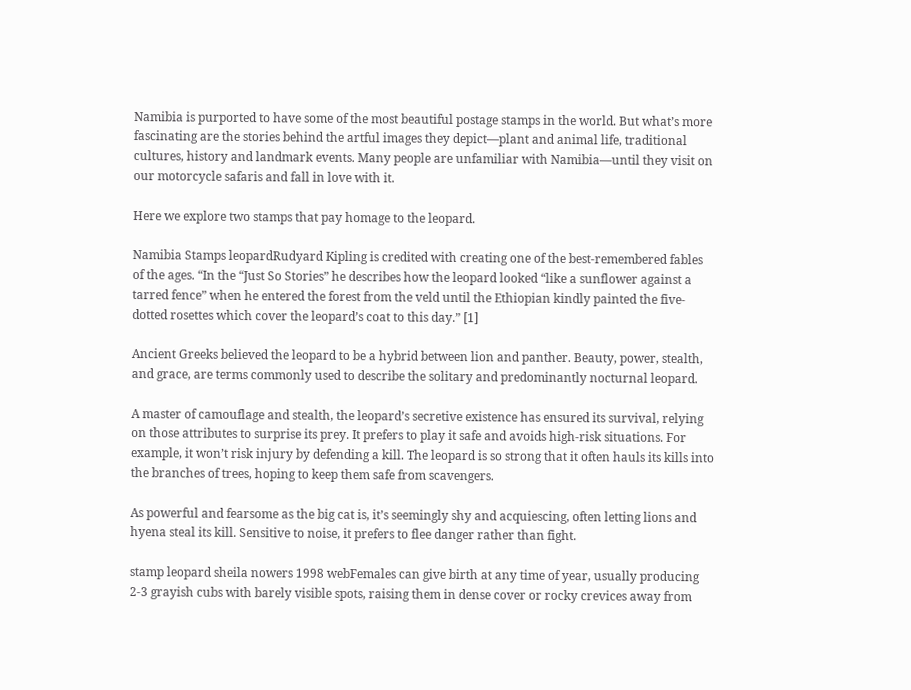Namibia is purported to have some of the most beautiful postage stamps in the world. But what’s more fascinating are the stories behind the artful images they depict—plant and animal life, traditional cultures, history and landmark events. Many people are unfamiliar with Namibia—until they visit on our motorcycle safaris and fall in love with it.

Here we explore two stamps that pay homage to the leopard.

Namibia Stamps leopardRudyard Kipling is credited with creating one of the best-remembered fables of the ages. “In the “Just So Stories” he describes how the leopard looked “like a sunflower against a tarred fence” when he entered the forest from the veld until the Ethiopian kindly painted the five-dotted rosettes which cover the leopard’s coat to this day.” [1]

Ancient Greeks believed the leopard to be a hybrid between lion and panther. Beauty, power, stealth, and grace, are terms commonly used to describe the solitary and predominantly nocturnal leopard.

A master of camouflage and stealth, the leopard’s secretive existence has ensured its survival, relying on those attributes to surprise its prey. It prefers to play it safe and avoids high-risk situations. For example, it won’t risk injury by defending a kill. The leopard is so strong that it often hauls its kills into the branches of trees, hoping to keep them safe from scavengers.

As powerful and fearsome as the big cat is, it’s seemingly shy and acquiescing, often letting lions and hyena steal its kill. Sensitive to noise, it prefers to flee danger rather than fight.

stamp leopard sheila nowers 1998 webFemales can give birth at any time of year, usually producing 2-3 grayish cubs with barely visible spots, raising them in dense cover or rocky crevices away from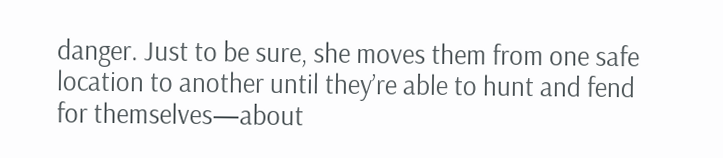danger. Just to be sure, she moves them from one safe location to another until they’re able to hunt and fend for themselves—about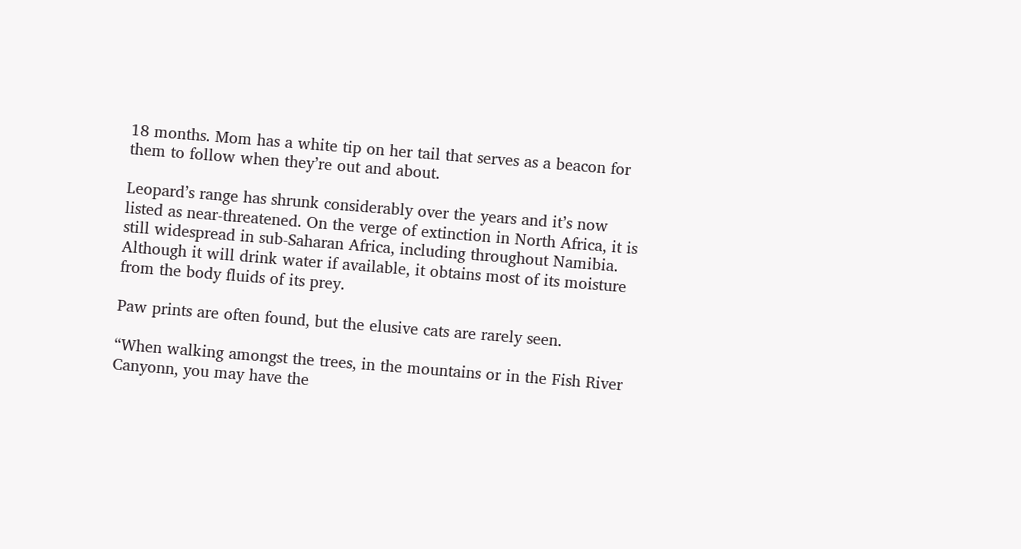18 months. Mom has a white tip on her tail that serves as a beacon for them to follow when they’re out and about.

Leopard’s range has shrunk considerably over the years and it’s now listed as near-threatened. On the verge of extinction in North Africa, it is still widespread in sub-Saharan Africa, including throughout Namibia. Although it will drink water if available, it obtains most of its moisture from the body fluids of its prey.

Paw prints are often found, but the elusive cats are rarely seen.

“When walking amongst the trees, in the mountains or in the Fish River Canyonn, you may have the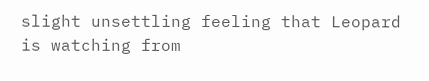slight unsettling feeling that Leopard is watching from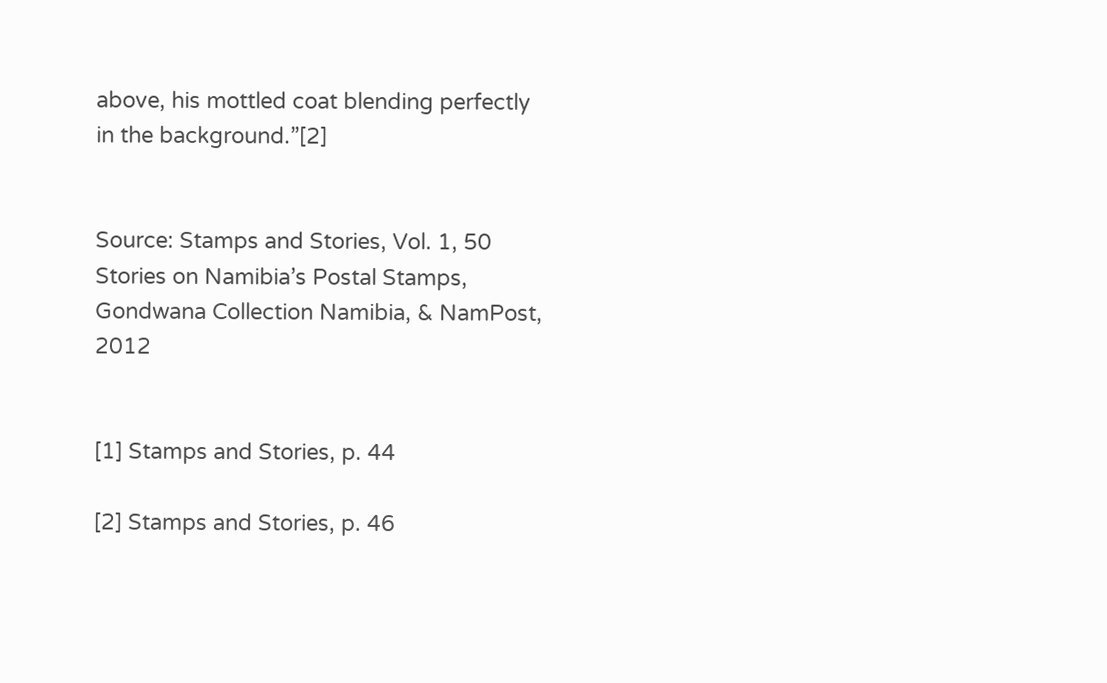above, his mottled coat blending perfectly in the background.”[2]


Source: Stamps and Stories, Vol. 1, 50 Stories on Namibia’s Postal Stamps, Gondwana Collection Namibia, & NamPost, 2012


[1] Stamps and Stories, p. 44

[2] Stamps and Stories, p. 46